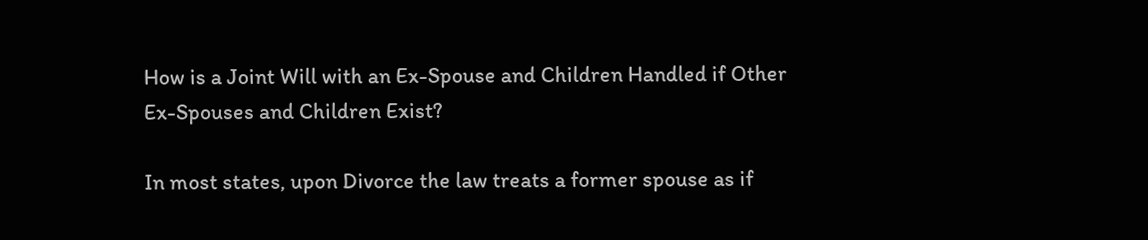How is a Joint Will with an Ex-Spouse and Children Handled if Other Ex-Spouses and Children Exist?

In most states, upon Divorce the law treats a former spouse as if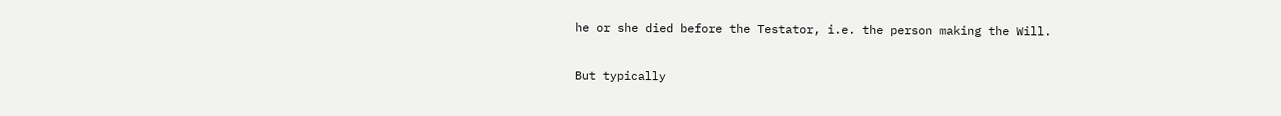he or she died before the Testator, i.e. the person making the Will.

But typically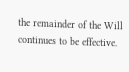the remainder of the Will continues to be effective.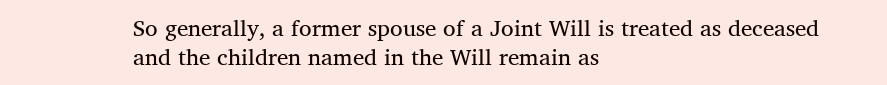So generally, a former spouse of a Joint Will is treated as deceased and the children named in the Will remain as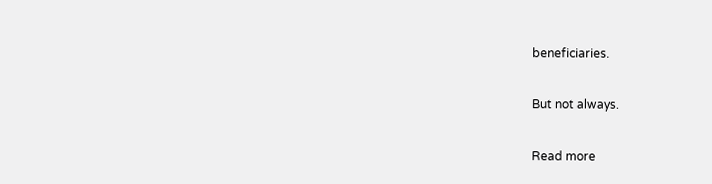beneficiaries.

But not always.

Read more